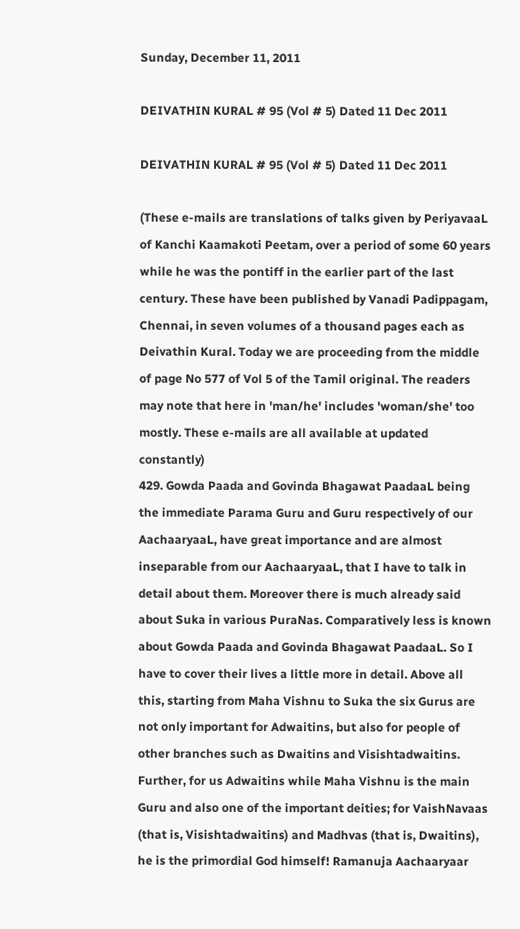Sunday, December 11, 2011

DEIVATHIN KURAL # 95 (Vol # 5) Dated 11 Dec 2011

DEIVATHIN KURAL # 95 (Vol # 5) Dated 11 Dec 2011

(These e-mails are translations of talks given by PeriyavaaL of Kanchi Kaamakoti Peetam, over a period of some 60 years while he was the pontiff in the earlier part of the last century. These have been published by Vanadi Padippagam, Chennai, in seven volumes of a thousand pages each as Deivathin Kural. Today we are proceeding from the middle of page No 577 of Vol 5 of the Tamil original. The readers may note that here in 'man/he' includes 'woman/she' too mostly. These e-mails are all available at updated constantly)
429. Gowda Paada and Govinda Bhagawat PaadaaL being the immediate Parama Guru and Guru respectively of our AachaaryaaL, have great importance and are almost inseparable from our AachaaryaaL, that I have to talk in detail about them. Moreover there is much already said about Suka in various PuraNas. Comparatively less is known about Gowda Paada and Govinda Bhagawat PaadaaL. So I have to cover their lives a little more in detail. Above all this, starting from Maha Vishnu to Suka the six Gurus are not only important for Adwaitins, but also for people of other branches such as Dwaitins and Visishtadwaitins. Further, for us Adwaitins while Maha Vishnu is the main Guru and also one of the important deities; for VaishNavaas (that is, Visishtadwaitins) and Madhvas (that is, Dwaitins), he is the primordial God himself! Ramanuja Aachaaryaar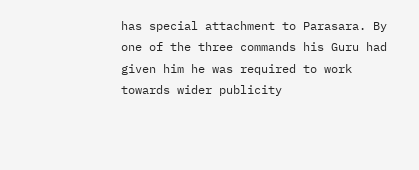has special attachment to Parasara. By one of the three commands his Guru had given him he was required to work towards wider publicity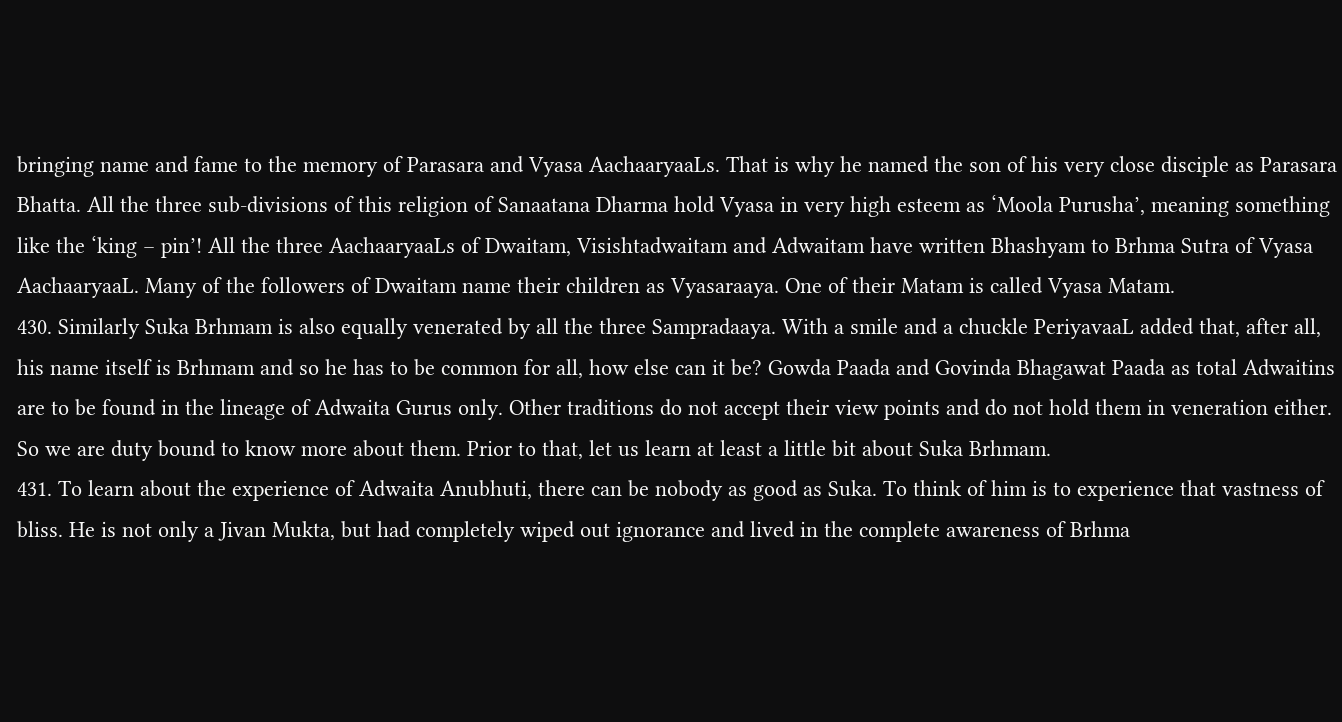bringing name and fame to the memory of Parasara and Vyasa AachaaryaaLs. That is why he named the son of his very close disciple as Parasara Bhatta. All the three sub-divisions of this religion of Sanaatana Dharma hold Vyasa in very high esteem as ‘Moola Purusha’, meaning something like the ‘king – pin’! All the three AachaaryaaLs of Dwaitam, Visishtadwaitam and Adwaitam have written Bhashyam to Brhma Sutra of Vyasa AachaaryaaL. Many of the followers of Dwaitam name their children as Vyasaraaya. One of their Matam is called Vyasa Matam.
430. Similarly Suka Brhmam is also equally venerated by all the three Sampradaaya. With a smile and a chuckle PeriyavaaL added that, after all, his name itself is Brhmam and so he has to be common for all, how else can it be? Gowda Paada and Govinda Bhagawat Paada as total Adwaitins are to be found in the lineage of Adwaita Gurus only. Other traditions do not accept their view points and do not hold them in veneration either. So we are duty bound to know more about them. Prior to that, let us learn at least a little bit about Suka Brhmam.
431. To learn about the experience of Adwaita Anubhuti, there can be nobody as good as Suka. To think of him is to experience that vastness of bliss. He is not only a Jivan Mukta, but had completely wiped out ignorance and lived in the complete awareness of Brhma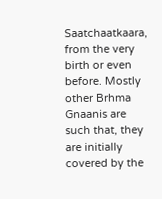Saatchaatkaara, from the very birth or even before. Mostly other Brhma Gnaanis are such that, they are initially covered by the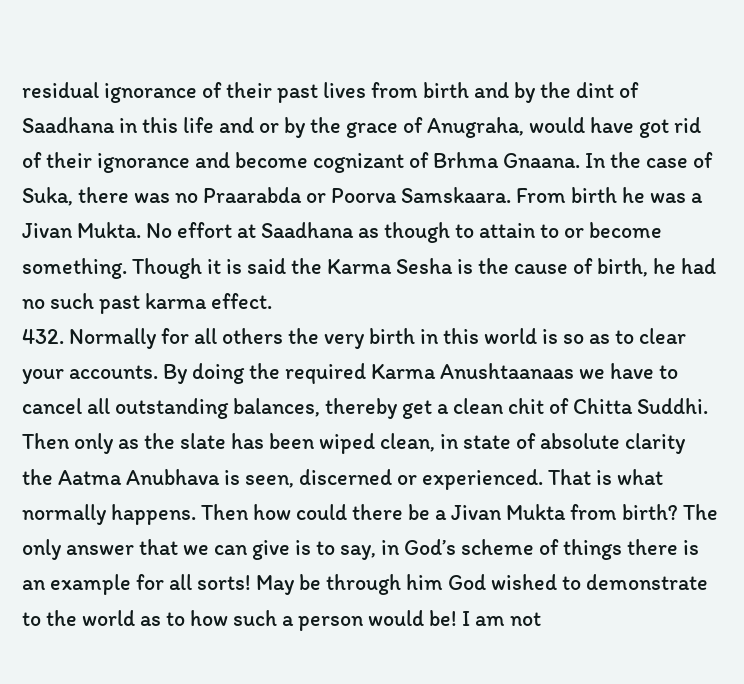residual ignorance of their past lives from birth and by the dint of Saadhana in this life and or by the grace of Anugraha, would have got rid of their ignorance and become cognizant of Brhma Gnaana. In the case of Suka, there was no Praarabda or Poorva Samskaara. From birth he was a Jivan Mukta. No effort at Saadhana as though to attain to or become something. Though it is said the Karma Sesha is the cause of birth, he had no such past karma effect.
432. Normally for all others the very birth in this world is so as to clear your accounts. By doing the required Karma Anushtaanaas we have to cancel all outstanding balances, thereby get a clean chit of Chitta Suddhi. Then only as the slate has been wiped clean, in state of absolute clarity the Aatma Anubhava is seen, discerned or experienced. That is what normally happens. Then how could there be a Jivan Mukta from birth? The only answer that we can give is to say, in God’s scheme of things there is an example for all sorts! May be through him God wished to demonstrate to the world as to how such a person would be! I am not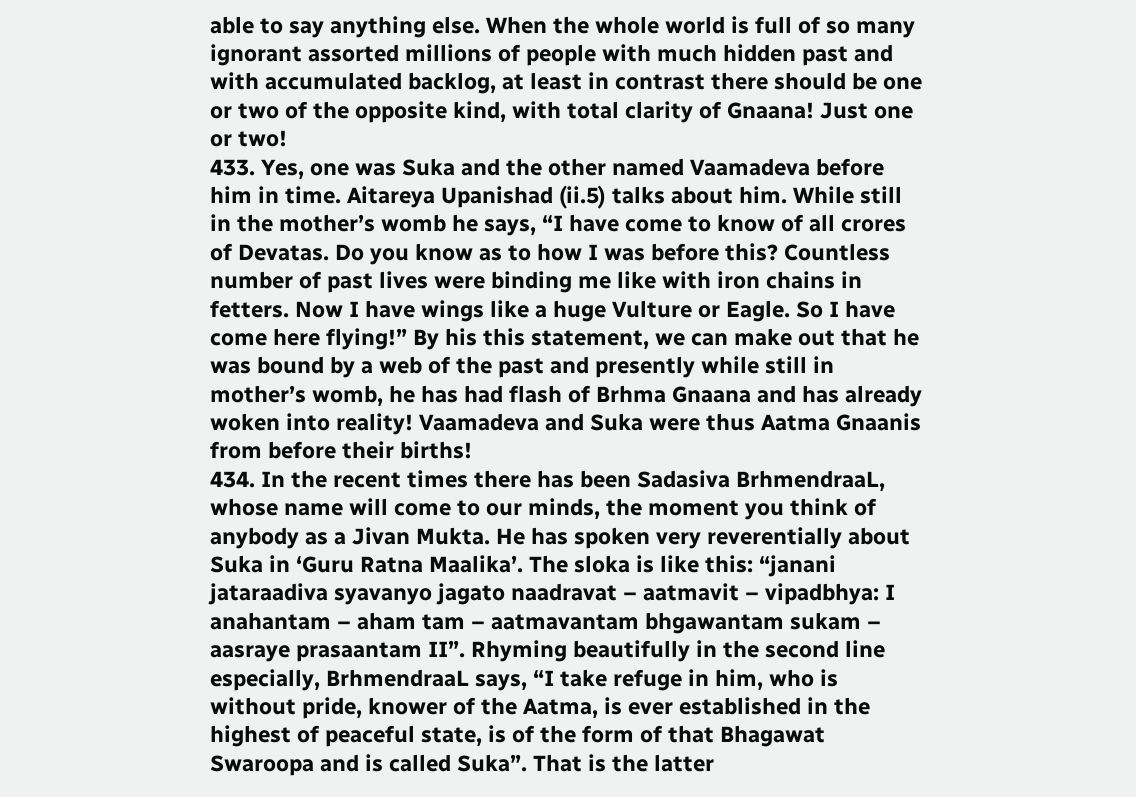able to say anything else. When the whole world is full of so many ignorant assorted millions of people with much hidden past and with accumulated backlog, at least in contrast there should be one or two of the opposite kind, with total clarity of Gnaana! Just one or two!
433. Yes, one was Suka and the other named Vaamadeva before him in time. Aitareya Upanishad (ii.5) talks about him. While still in the mother’s womb he says, “I have come to know of all crores of Devatas. Do you know as to how I was before this? Countless number of past lives were binding me like with iron chains in fetters. Now I have wings like a huge Vulture or Eagle. So I have come here flying!” By his this statement, we can make out that he was bound by a web of the past and presently while still in mother’s womb, he has had flash of Brhma Gnaana and has already woken into reality! Vaamadeva and Suka were thus Aatma Gnaanis from before their births!
434. In the recent times there has been Sadasiva BrhmendraaL, whose name will come to our minds, the moment you think of anybody as a Jivan Mukta. He has spoken very reverentially about Suka in ‘Guru Ratna Maalika’. The sloka is like this: “janani jataraadiva syavanyo jagato naadravat – aatmavit – vipadbhya: I anahantam – aham tam – aatmavantam bhgawantam sukam – aasraye prasaantam II”. Rhyming beautifully in the second line especially, BrhmendraaL says, “I take refuge in him, who is without pride, knower of the Aatma, is ever established in the highest of peaceful state, is of the form of that Bhagawat Swaroopa and is called Suka”. That is the latter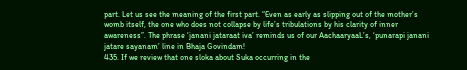part. Let us see the meaning of the first part. “Even as early as slipping out of the mother’s womb itself, the one who does not collapse by life’s tribulations by his clarity of inner awareness”. The phrase ‘janani jataraat iva’ reminds us of our AachaaryaaL’s, ‘punarapi janani jatare sayanam’ line in Bhaja Govindam!
435. If we review that one sloka about Suka occurring in the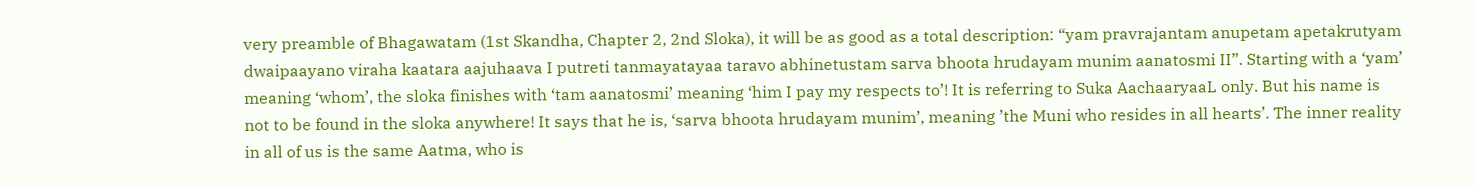very preamble of Bhagawatam (1st Skandha, Chapter 2, 2nd Sloka), it will be as good as a total description: “yam pravrajantam anupetam apetakrutyam dwaipaayano viraha kaatara aajuhaava I putreti tanmayatayaa taravo abhinetustam sarva bhoota hrudayam munim aanatosmi II”. Starting with a ‘yam’ meaning ‘whom’, the sloka finishes with ‘tam aanatosmi’ meaning ‘him I pay my respects to’! It is referring to Suka AachaaryaaL only. But his name is not to be found in the sloka anywhere! It says that he is, ‘sarva bhoota hrudayam munim’, meaning ’the Muni who resides in all hearts’. The inner reality in all of us is the same Aatma, who is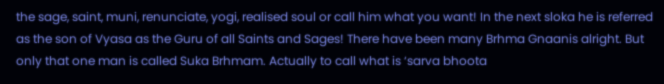the sage, saint, muni, renunciate, yogi, realised soul or call him what you want! In the next sloka he is referred as the son of Vyasa as the Guru of all Saints and Sages! There have been many Brhma Gnaanis alright. But only that one man is called Suka Brhmam. Actually to call what is ‘sarva bhoota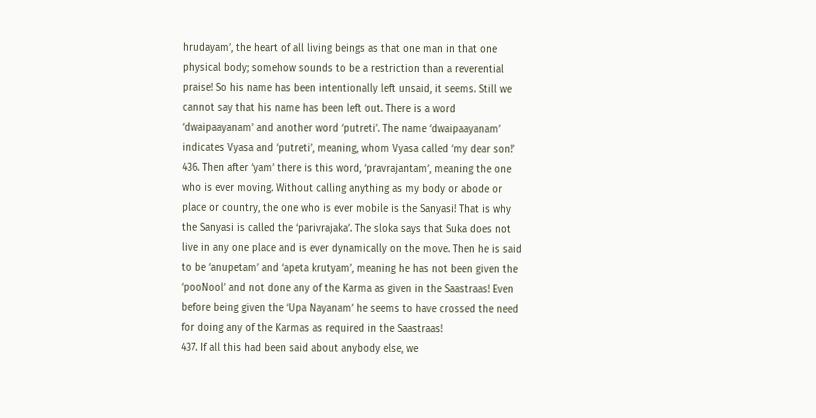hrudayam’, the heart of all living beings as that one man in that one physical body; somehow sounds to be a restriction than a reverential praise! So his name has been intentionally left unsaid, it seems. Still we cannot say that his name has been left out. There is a word ‘dwaipaayanam’ and another word ‘putreti’. The name ‘dwaipaayanam’ indicates Vyasa and ‘putreti’, meaning, whom Vyasa called ‘my dear son!’
436. Then after ‘yam’ there is this word, ‘pravrajantam’, meaning the one who is ever moving. Without calling anything as my body or abode or place or country, the one who is ever mobile is the Sanyasi! That is why the Sanyasi is called the ‘parivrajaka’. The sloka says that Suka does not live in any one place and is ever dynamically on the move. Then he is said to be ‘anupetam’ and ‘apeta krutyam’, meaning he has not been given the ‘pooNool’ and not done any of the Karma as given in the Saastraas! Even before being given the ‘Upa Nayanam’ he seems to have crossed the need for doing any of the Karmas as required in the Saastraas!
437. If all this had been said about anybody else, we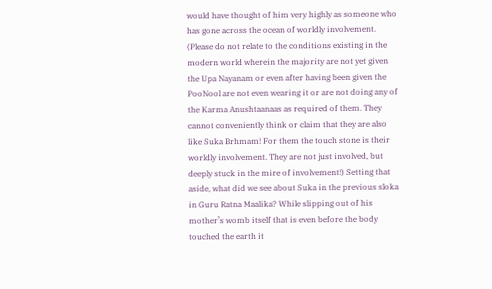would have thought of him very highly as someone who has gone across the ocean of worldly involvement. (Please do not relate to the conditions existing in the modern world wherein the majority are not yet given the Upa Nayanam or even after having been given the PooNool are not even wearing it or are not doing any of the Karma Anushtaanaas as required of them. They cannot conveniently think or claim that they are also like Suka Brhmam! For them the touch stone is their worldly involvement. They are not just involved, but deeply stuck in the mire of involvement!) Setting that aside, what did we see about Suka in the previous sloka in Guru Ratna Maalika? While slipping out of his mother’s womb itself that is even before the body touched the earth it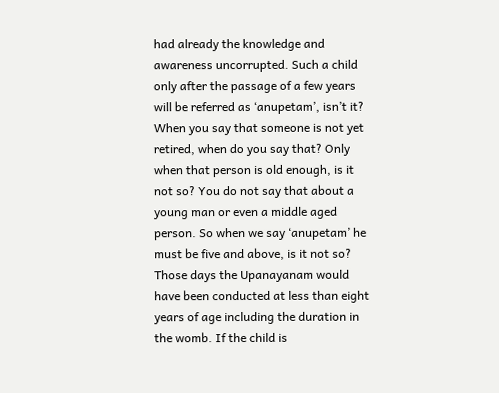had already the knowledge and awareness uncorrupted. Such a child only after the passage of a few years will be referred as ‘anupetam’, isn’t it? When you say that someone is not yet retired, when do you say that? Only when that person is old enough, is it not so? You do not say that about a young man or even a middle aged person. So when we say ‘anupetam’ he must be five and above, is it not so? Those days the Upanayanam would have been conducted at less than eight years of age including the duration in the womb. If the child is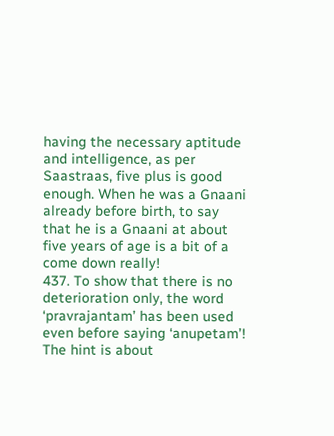having the necessary aptitude and intelligence, as per Saastraas, five plus is good enough. When he was a Gnaani already before birth, to say that he is a Gnaani at about five years of age is a bit of a come down really!
437. To show that there is no deterioration only, the word ‘pravrajantam’ has been used even before saying ‘anupetam’! The hint is about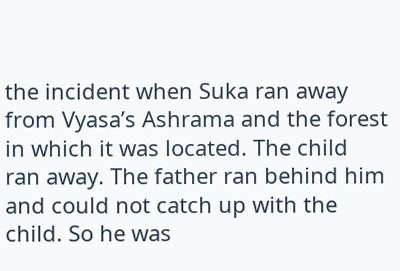the incident when Suka ran away from Vyasa’s Ashrama and the forest in which it was located. The child ran away. The father ran behind him and could not catch up with the child. So he was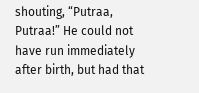shouting, “Putraa, Putraa!” He could not have run immediately after birth, but had that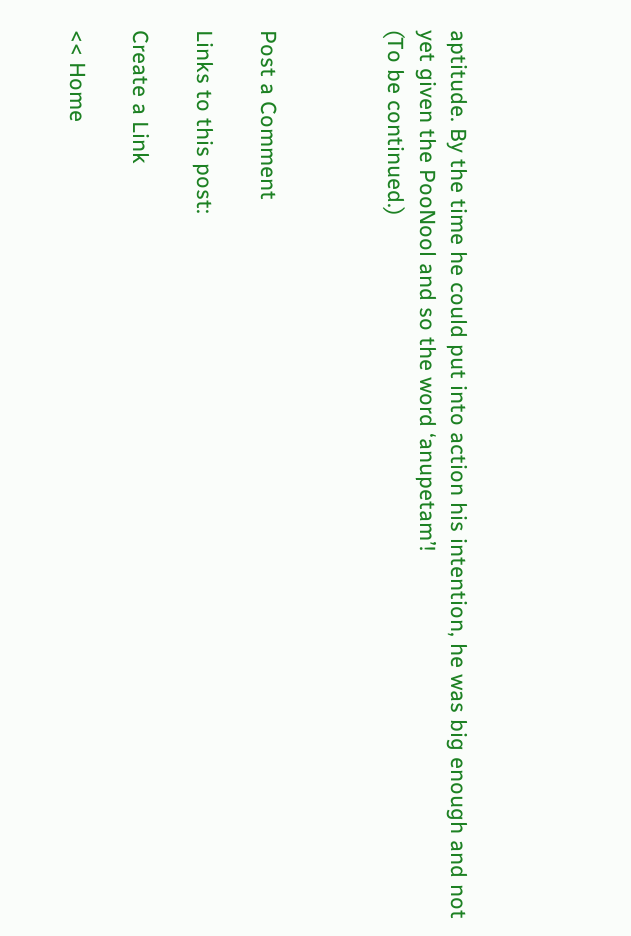aptitude. By the time he could put into action his intention, he was big enough and not yet given the PooNool and so the word ‘anupetam’!
(To be continued.)



Post a Comment

Links to this post:

Create a Link

<< Home